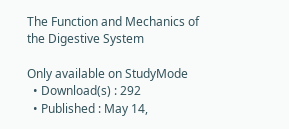The Function and Mechanics of the Digestive System

Only available on StudyMode
  • Download(s) : 292
  • Published : May 14,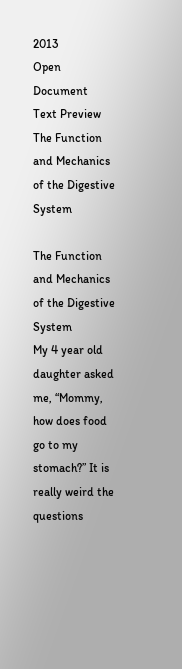2013
Open Document
Text Preview
The Function and Mechanics of the Digestive System

The Function and Mechanics of the Digestive System
My 4 year old daughter asked me, “Mommy, how does food go to my stomach?” It is really weird the questions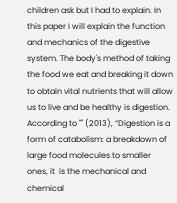children ask but I had to explain. In this paper I will explain the function and mechanics of the digestive system. The body's method of taking the food we eat and breaking it down to obtain vital nutrients that will allow us to live and be healthy is digestion. According to "" (2013), “Digestion is a form of catabolism: a breakdown of large food molecules to smaller ones, it  is the mechanical and chemical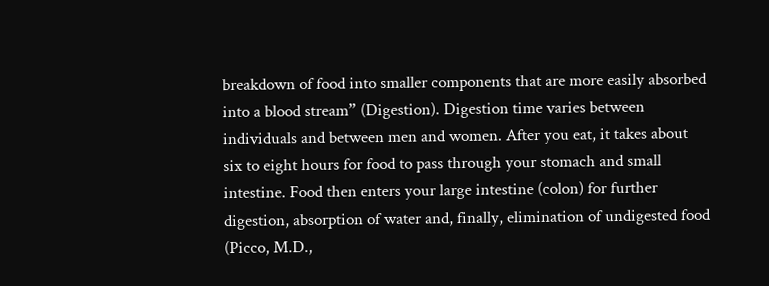breakdown of food into smaller components that are more easily absorbed into a blood stream” (Digestion). Digestion time varies between individuals and between men and women. After you eat, it takes about six to eight hours for food to pass through your stomach and small intestine. Food then enters your large intestine (colon) for further digestion, absorption of water and, finally, elimination of undigested food (Picco, M.D.,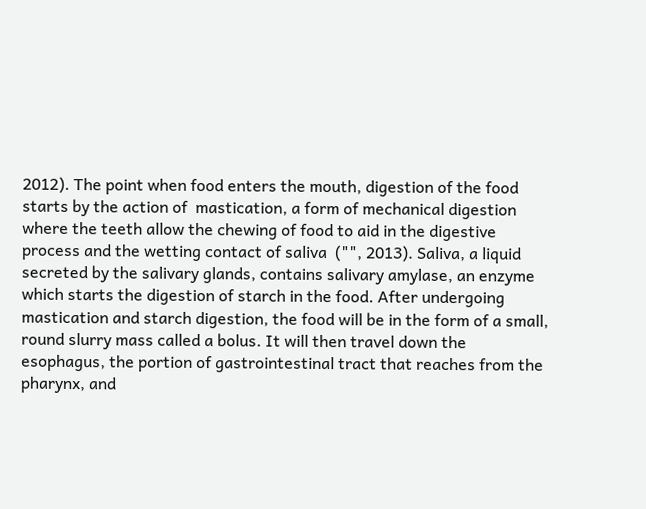2012). The point when food enters the mouth, digestion of the food starts by the action of  mastication, a form of mechanical digestion where the teeth allow the chewing of food to aid in the digestive process and the wetting contact of saliva  ("", 2013). Saliva, a liquid secreted by the salivary glands, contains salivary amylase, an enzyme which starts the digestion of starch in the food. After undergoing mastication and starch digestion, the food will be in the form of a small, round slurry mass called a bolus. It will then travel down the esophagus, the portion of gastrointestinal tract that reaches from the pharynx, and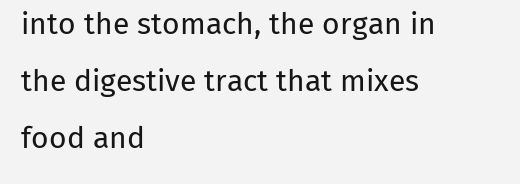into the stomach, the organ in the digestive tract that mixes food and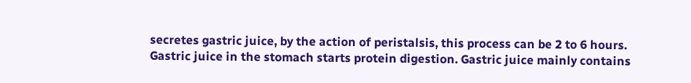secretes gastric juice, by the action of peristalsis, this process can be 2 to 6 hours. Gastric juice in the stomach starts protein digestion. Gastric juice mainly contains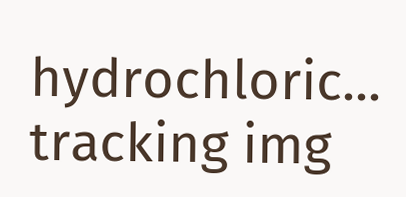hydrochloric...
tracking img